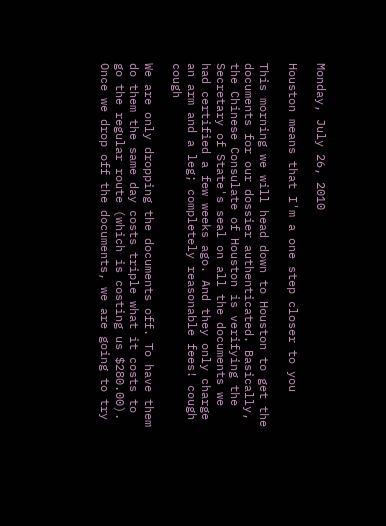Monday, July 26, 2010

Houston means that I'm a one step closer to you

This morning we will head down to Houston to get the documents for our dossier authenticated. Basically, the Chinese Consulate of Houston is verifying the Secretary of State's seal on all the documents we had certified a few weeks ago. And they only charge an arm and a leg; completely reasonable fees! cough cough

We are only dropping the documents off. To have them do them the same day costs triple what it costs to go the regular route (which is costing us $280.00). Once we drop off the documents, we are going to try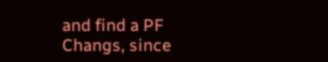and find a PF Changs, since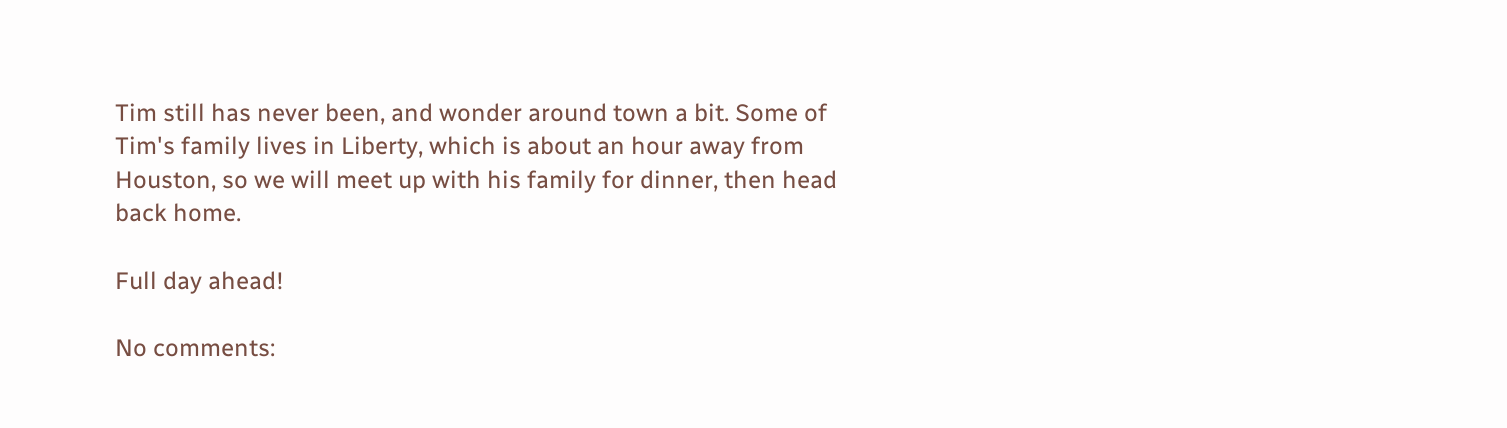Tim still has never been, and wonder around town a bit. Some of Tim's family lives in Liberty, which is about an hour away from Houston, so we will meet up with his family for dinner, then head back home.

Full day ahead!

No comments: